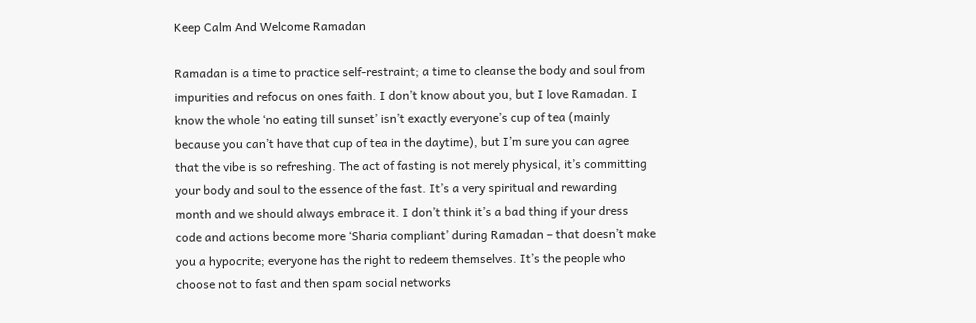Keep Calm And Welcome Ramadan

Ramadan is a time to practice self-restraint; a time to cleanse the body and soul from impurities and refocus on ones faith. I don’t know about you, but I love Ramadan. I know the whole ‘no eating till sunset’ isn’t exactly everyone’s cup of tea (mainly because you can’t have that cup of tea in the daytime), but I’m sure you can agree that the vibe is so refreshing. The act of fasting is not merely physical, it’s committing your body and soul to the essence of the fast. It’s a very spiritual and rewarding month and we should always embrace it. I don’t think it’s a bad thing if your dress code and actions become more ‘Sharia compliant’ during Ramadan – that doesn’t make you a hypocrite; everyone has the right to redeem themselves. It’s the people who choose not to fast and then spam social networks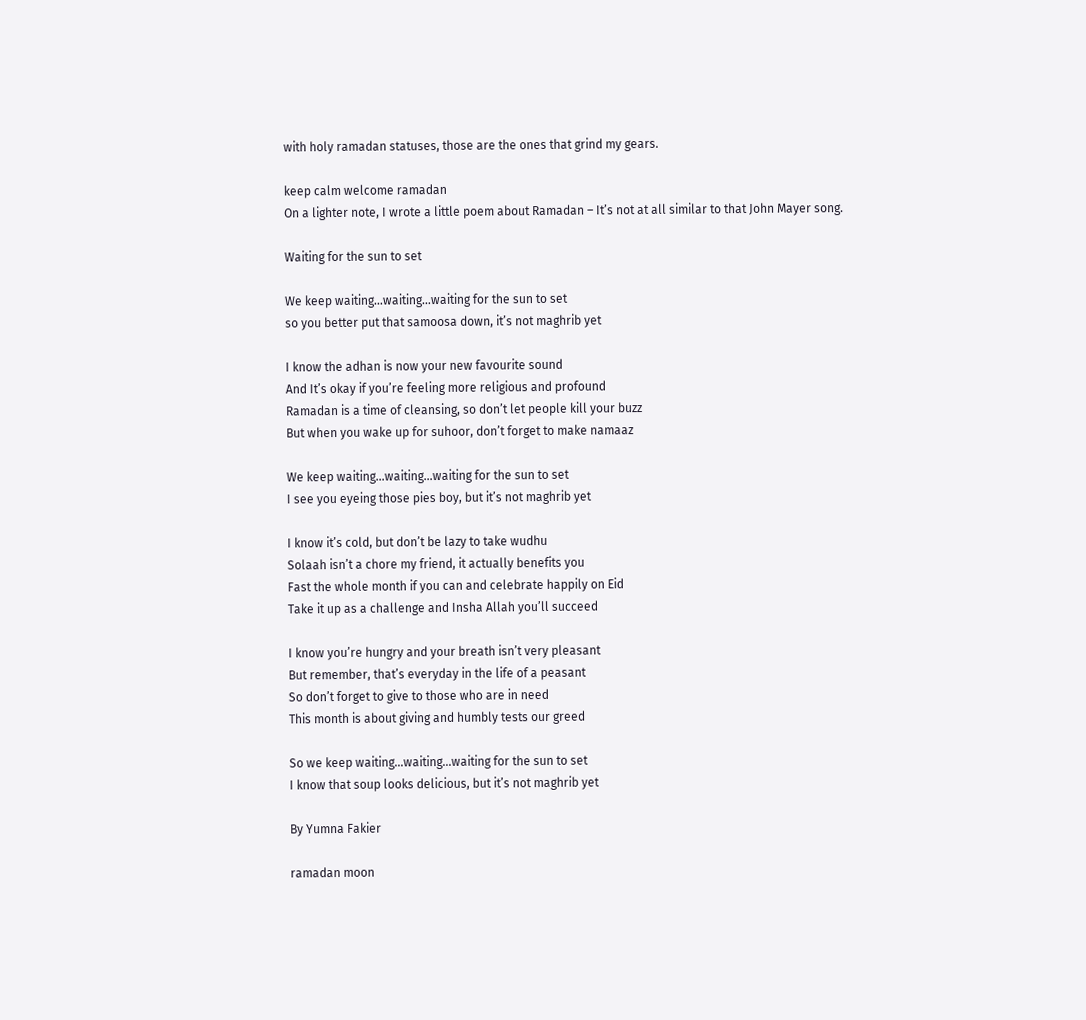with holy ramadan statuses, those are the ones that grind my gears.

keep calm welcome ramadan
On a lighter note, I wrote a little poem about Ramadan – It’s not at all similar to that John Mayer song.

Waiting for the sun to set

We keep waiting…waiting…waiting for the sun to set
so you better put that samoosa down, it’s not maghrib yet

I know the adhan is now your new favourite sound
And It’s okay if you’re feeling more religious and profound
Ramadan is a time of cleansing, so don’t let people kill your buzz
But when you wake up for suhoor, don’t forget to make namaaz

We keep waiting…waiting…waiting for the sun to set
I see you eyeing those pies boy, but it’s not maghrib yet

I know it’s cold, but don’t be lazy to take wudhu
Solaah isn’t a chore my friend, it actually benefits you
Fast the whole month if you can and celebrate happily on Eid
Take it up as a challenge and Insha Allah you’ll succeed

I know you’re hungry and your breath isn’t very pleasant
But remember, that’s everyday in the life of a peasant
So don’t forget to give to those who are in need
This month is about giving and humbly tests our greed

So we keep waiting…waiting…waiting for the sun to set
I know that soup looks delicious, but it’s not maghrib yet

By Yumna Fakier

ramadan moon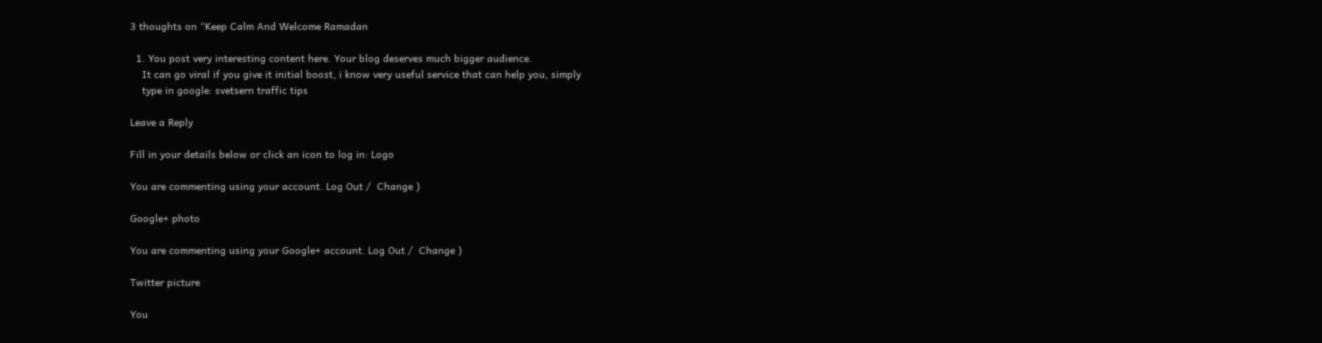3 thoughts on “Keep Calm And Welcome Ramadan

  1. You post very interesting content here. Your blog deserves much bigger audience.
    It can go viral if you give it initial boost, i know very useful service that can help you, simply
    type in google: svetsern traffic tips

Leave a Reply

Fill in your details below or click an icon to log in: Logo

You are commenting using your account. Log Out /  Change )

Google+ photo

You are commenting using your Google+ account. Log Out /  Change )

Twitter picture

You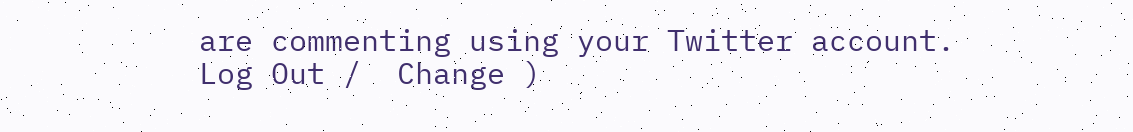are commenting using your Twitter account. Log Out /  Change )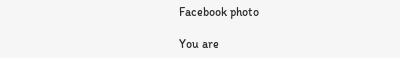Facebook photo

You are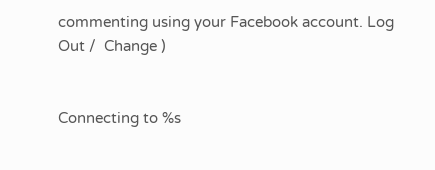commenting using your Facebook account. Log Out /  Change )


Connecting to %s